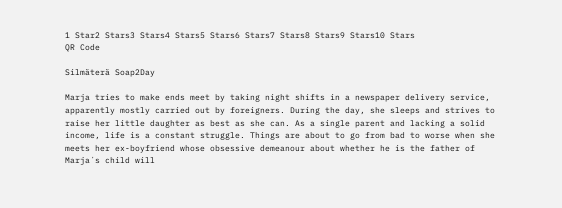1 Star2 Stars3 Stars4 Stars5 Stars6 Stars7 Stars8 Stars9 Stars10 Stars
QR Code

Silmäterä Soap2Day

Marja tries to make ends meet by taking night shifts in a newspaper delivery service, apparently mostly carried out by foreigners. During the day, she sleeps and strives to raise her little daughter as best as she can. As a single parent and lacking a solid income, life is a constant struggle. Things are about to go from bad to worse when she meets her ex-boyfriend whose obsessive demeanour about whether he is the father of Marja´s child will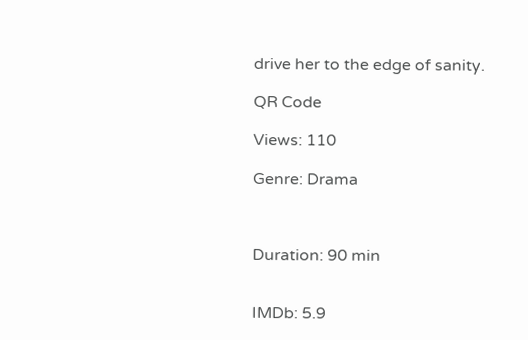drive her to the edge of sanity.

QR Code

Views: 110

Genre: Drama



Duration: 90 min


IMDb: 5.9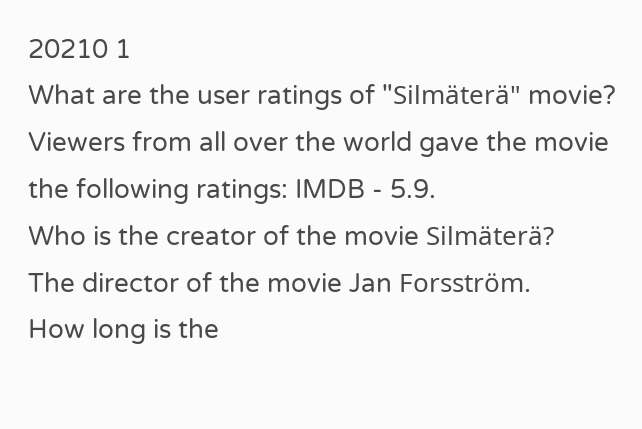20210 1
What are the user ratings of "Silmäterä" movie?
Viewers from all over the world gave the movie the following ratings: IMDB - 5.9.
Who is the creator of the movie Silmäterä?
The director of the movie Jan Forsström.
How long is the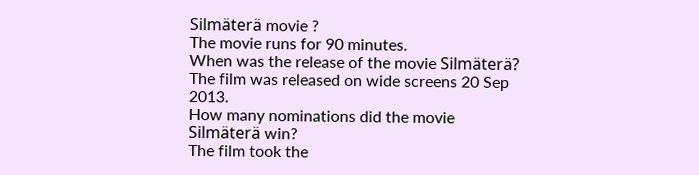Silmäterä movie ?
The movie runs for 90 minutes.
When was the release of the movie Silmäterä?
The film was released on wide screens 20 Sep 2013.
How many nominations did the movie Silmäterä win?
The film took the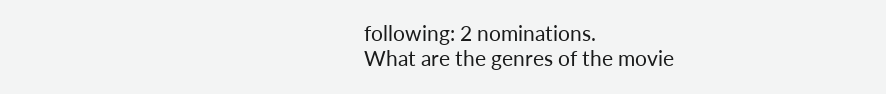following: 2 nominations.
What are the genres of the movie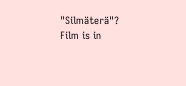"Silmäterä"?
Film is in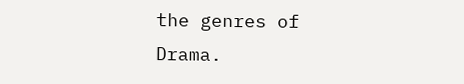the genres of Drama.